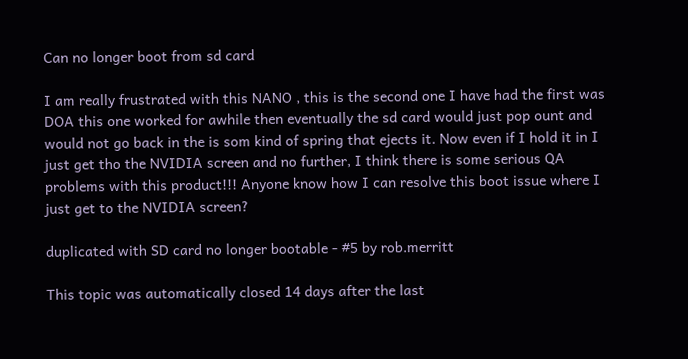Can no longer boot from sd card

I am really frustrated with this NANO , this is the second one I have had the first was DOA this one worked for awhile then eventually the sd card would just pop ount and would not go back in the is som kind of spring that ejects it. Now even if I hold it in I just get tho the NVIDIA screen and no further, I think there is some serious QA problems with this product!!! Anyone know how I can resolve this boot issue where I just get to the NVIDIA screen?

duplicated with SD card no longer bootable - #5 by rob.merritt

This topic was automatically closed 14 days after the last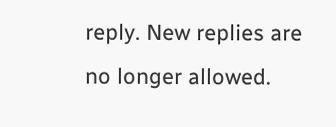reply. New replies are no longer allowed.